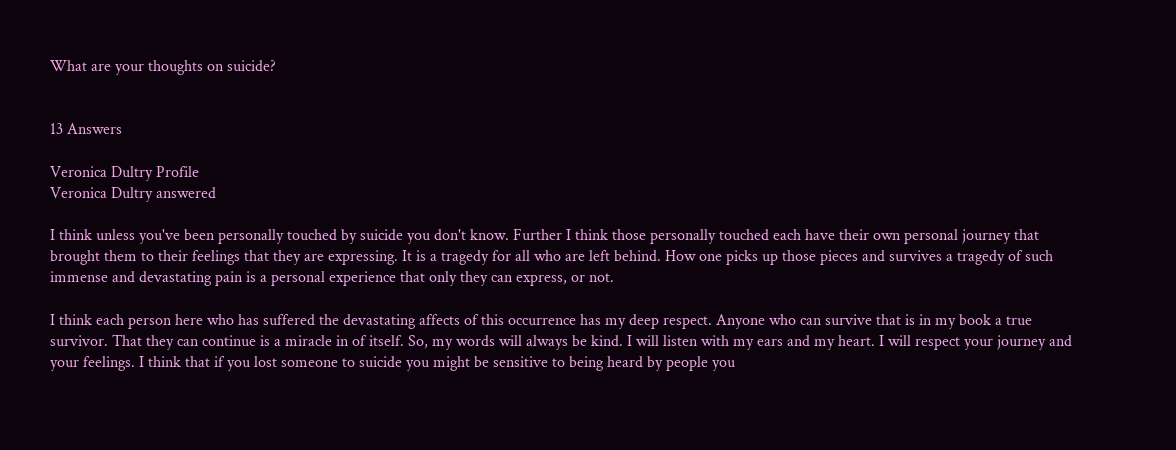What are your thoughts on suicide?


13 Answers

Veronica Dultry Profile
Veronica Dultry answered

I think unless you've been personally touched by suicide you don't know. Further I think those personally touched each have their own personal journey that brought them to their feelings that they are expressing. It is a tragedy for all who are left behind. How one picks up those pieces and survives a tragedy of such immense and devastating pain is a personal experience that only they can express, or not.

I think each person here who has suffered the devastating affects of this occurrence has my deep respect. Anyone who can survive that is in my book a true survivor. That they can continue is a miracle in of itself. So, my words will always be kind. I will listen with my ears and my heart. I will respect your journey and your feelings. I think that if you lost someone to suicide you might be sensitive to being heard by people you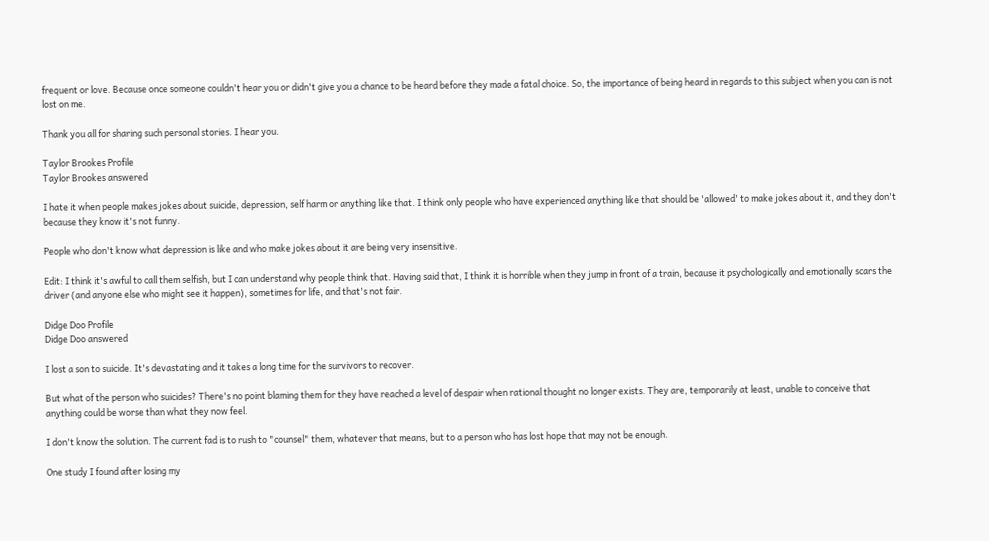frequent or love. Because once someone couldn't hear you or didn't give you a chance to be heard before they made a fatal choice. So, the importance of being heard in regards to this subject when you can is not lost on me.

Thank you all for sharing such personal stories. I hear you.

Taylor Brookes Profile
Taylor Brookes answered

I hate it when people makes jokes about suicide, depression, self harm or anything like that. I think only people who have experienced anything like that should be 'allowed' to make jokes about it, and they don't because they know it's not funny.

People who don't know what depression is like and who make jokes about it are being very insensitive.

Edit: I think it's awful to call them selfish, but I can understand why people think that. Having said that, I think it is horrible when they jump in front of a train, because it psychologically and emotionally scars the driver (and anyone else who might see it happen), sometimes for life, and that's not fair.

Didge Doo Profile
Didge Doo answered

I lost a son to suicide. It's devastating and it takes a long time for the survivors to recover.

But what of the person who suicides? There's no point blaming them for they have reached a level of despair when rational thought no longer exists. They are, temporarily at least, unable to conceive that anything could be worse than what they now feel.

I don't know the solution. The current fad is to rush to "counsel" them, whatever that means, but to a person who has lost hope that may not be enough.

One study I found after losing my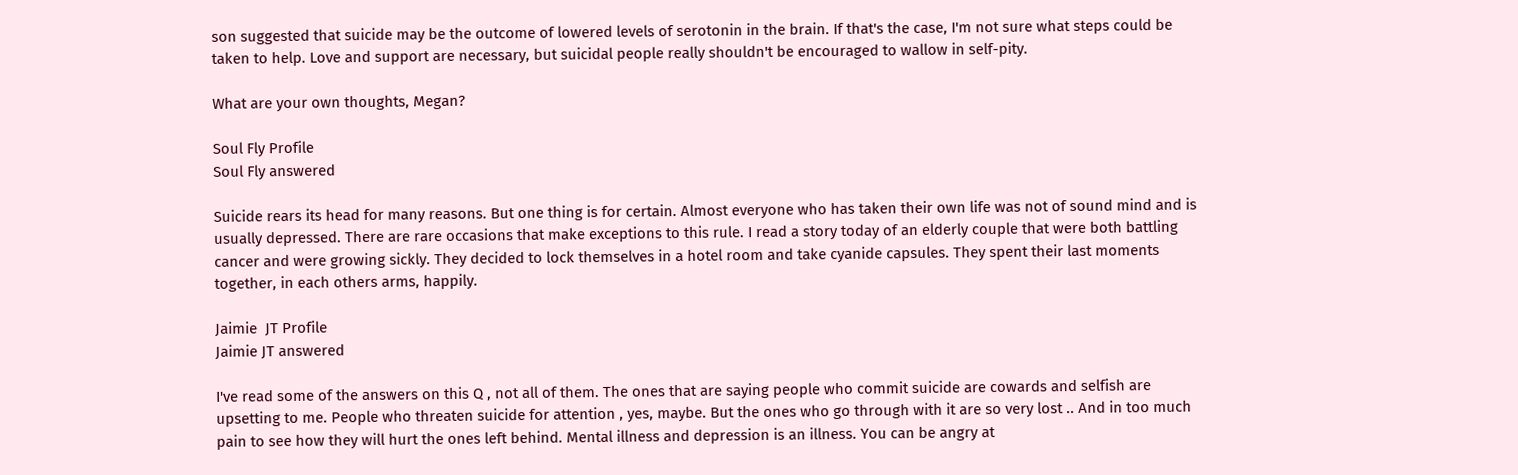son suggested that suicide may be the outcome of lowered levels of serotonin in the brain. If that's the case, I'm not sure what steps could be taken to help. Love and support are necessary, but suicidal people really shouldn't be encouraged to wallow in self-pity.

What are your own thoughts, Megan?

Soul Fly Profile
Soul Fly answered

Suicide rears its head for many reasons. But one thing is for certain. Almost everyone who has taken their own life was not of sound mind and is usually depressed. There are rare occasions that make exceptions to this rule. I read a story today of an elderly couple that were both battling cancer and were growing sickly. They decided to lock themselves in a hotel room and take cyanide capsules. They spent their last moments together, in each others arms, happily.

Jaimie  JT Profile
Jaimie JT answered

I've read some of the answers on this Q , not all of them. The ones that are saying people who commit suicide are cowards and selfish are upsetting to me. People who threaten suicide for attention , yes, maybe. But the ones who go through with it are so very lost .. And in too much pain to see how they will hurt the ones left behind. Mental illness and depression is an illness. You can be angry at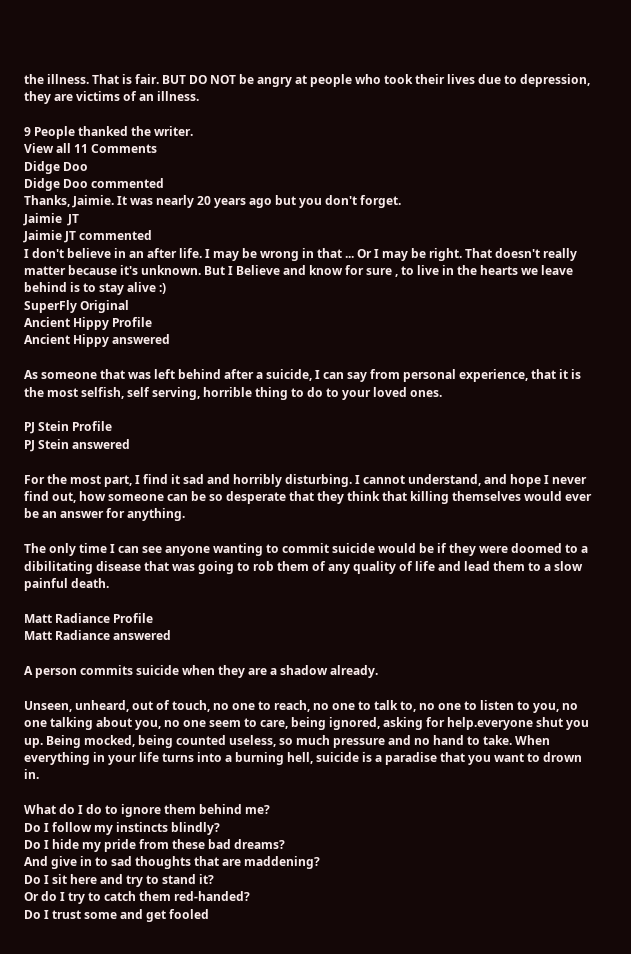the illness. That is fair. BUT DO NOT be angry at people who took their lives due to depression, they are victims of an illness.

9 People thanked the writer.
View all 11 Comments
Didge Doo
Didge Doo commented
Thanks, Jaimie. It was nearly 20 years ago but you don't forget.
Jaimie  JT
Jaimie JT commented
I don't believe in an after life. I may be wrong in that ... Or I may be right. That doesn't really matter because it's unknown. But I Believe and know for sure , to live in the hearts we leave behind is to stay alive :)
SuperFly Original
Ancient Hippy Profile
Ancient Hippy answered

As someone that was left behind after a suicide, I can say from personal experience, that it is the most selfish, self serving, horrible thing to do to your loved ones.

PJ Stein Profile
PJ Stein answered

For the most part, I find it sad and horribly disturbing. I cannot understand, and hope I never find out, how someone can be so desperate that they think that killing themselves would ever be an answer for anything.

The only time I can see anyone wanting to commit suicide would be if they were doomed to a dibilitating disease that was going to rob them of any quality of life and lead them to a slow painful death.

Matt Radiance Profile
Matt Radiance answered

A person commits suicide when they are a shadow already.

Unseen, unheard, out of touch, no one to reach, no one to talk to, no one to listen to you, no one talking about you, no one seem to care, being ignored, asking for help.everyone shut you up. Being mocked, being counted useless, so much pressure and no hand to take. When everything in your life turns into a burning hell, suicide is a paradise that you want to drown in.

What do I do to ignore them behind me?
Do I follow my instincts blindly?
Do I hide my pride from these bad dreams?
And give in to sad thoughts that are maddening?
Do I sit here and try to stand it?
Or do I try to catch them red-handed?
Do I trust some and get fooled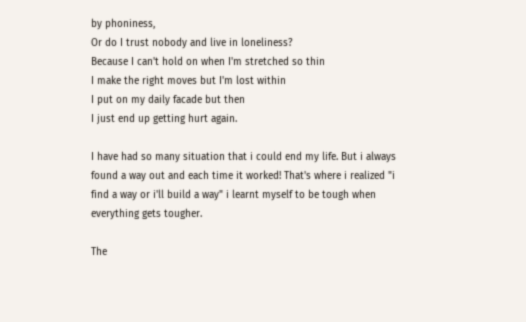by phoniness,
Or do I trust nobody and live in loneliness?
Because I can't hold on when I'm stretched so thin
I make the right moves but I'm lost within
I put on my daily facade but then
I just end up getting hurt again.

I have had so many situation that i could end my life. But i always found a way out and each time it worked! That's where i realized "i find a way or i'll build a way" i learnt myself to be tough when everything gets tougher.

The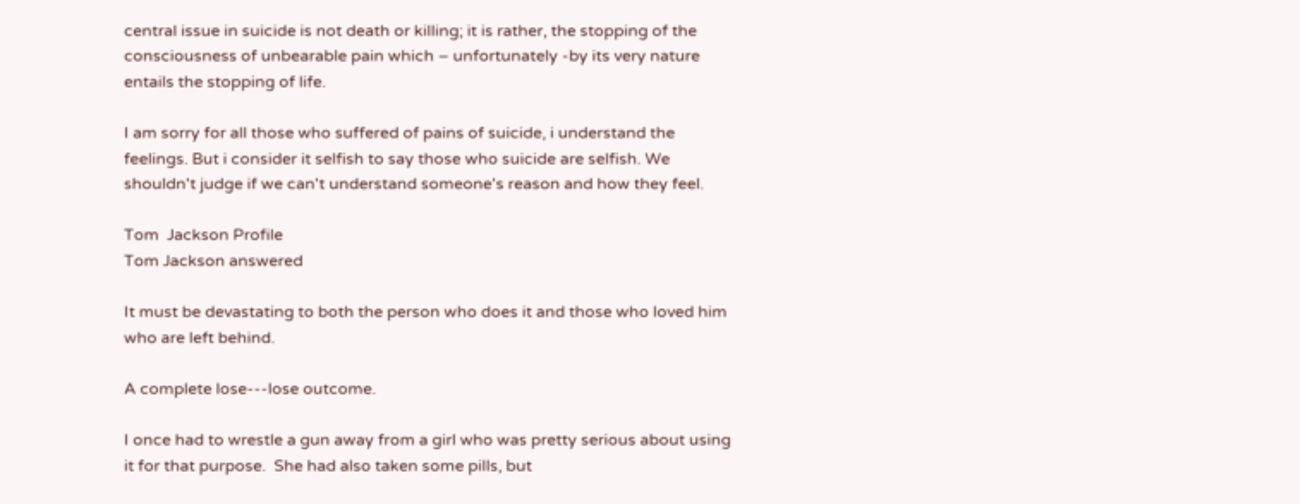central issue in suicide is not death or killing; it is rather, the stopping of the consciousness of unbearable pain which – unfortunately -by its very nature entails the stopping of life.

I am sorry for all those who suffered of pains of suicide, i understand the feelings. But i consider it selfish to say those who suicide are selfish. We shouldn't judge if we can't understand someone's reason and how they feel.

Tom  Jackson Profile
Tom Jackson answered

It must be devastating to both the person who does it and those who loved him who are left behind.

A complete lose---lose outcome.

I once had to wrestle a gun away from a girl who was pretty serious about using it for that purpose.  She had also taken some pills, but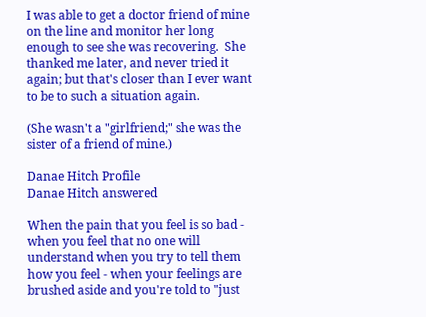I was able to get a doctor friend of mine on the line and monitor her long enough to see she was recovering.  She thanked me later, and never tried it again; but that's closer than I ever want to be to such a situation again.

(She wasn't a "girlfriend;" she was the sister of a friend of mine.)

Danae Hitch Profile
Danae Hitch answered

When the pain that you feel is so bad - when you feel that no one will understand when you try to tell them how you feel - when your feelings are brushed aside and you're told to "just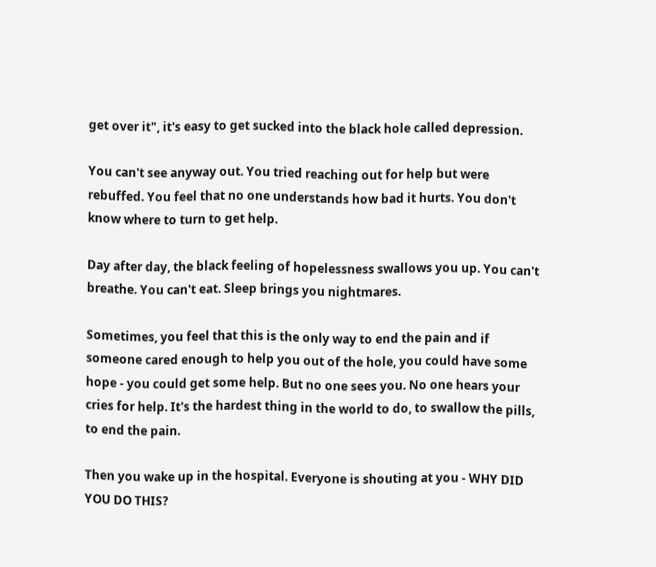get over it", it's easy to get sucked into the black hole called depression.

You can't see anyway out. You tried reaching out for help but were rebuffed. You feel that no one understands how bad it hurts. You don't know where to turn to get help.

Day after day, the black feeling of hopelessness swallows you up. You can't breathe. You can't eat. Sleep brings you nightmares.

Sometimes, you feel that this is the only way to end the pain and if someone cared enough to help you out of the hole, you could have some hope - you could get some help. But no one sees you. No one hears your cries for help. It's the hardest thing in the world to do, to swallow the pills, to end the pain.

Then you wake up in the hospital. Everyone is shouting at you - WHY DID YOU DO THIS?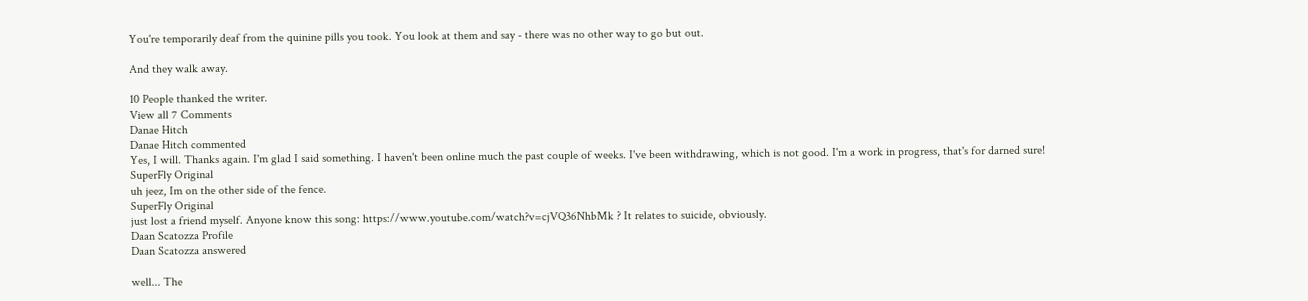You're temporarily deaf from the quinine pills you took. You look at them and say - there was no other way to go but out.

And they walk away.

10 People thanked the writer.
View all 7 Comments
Danae Hitch
Danae Hitch commented
Yes, I will. Thanks again. I'm glad I said something. I haven't been online much the past couple of weeks. I've been withdrawing, which is not good. I'm a work in progress, that's for darned sure!
SuperFly Original
uh jeez, Im on the other side of the fence.
SuperFly Original
just lost a friend myself. Anyone know this song: https://www.youtube.com/watch?v=cjVQ36NhbMk ? It relates to suicide, obviously.
Daan Scatozza Profile
Daan Scatozza answered

well... The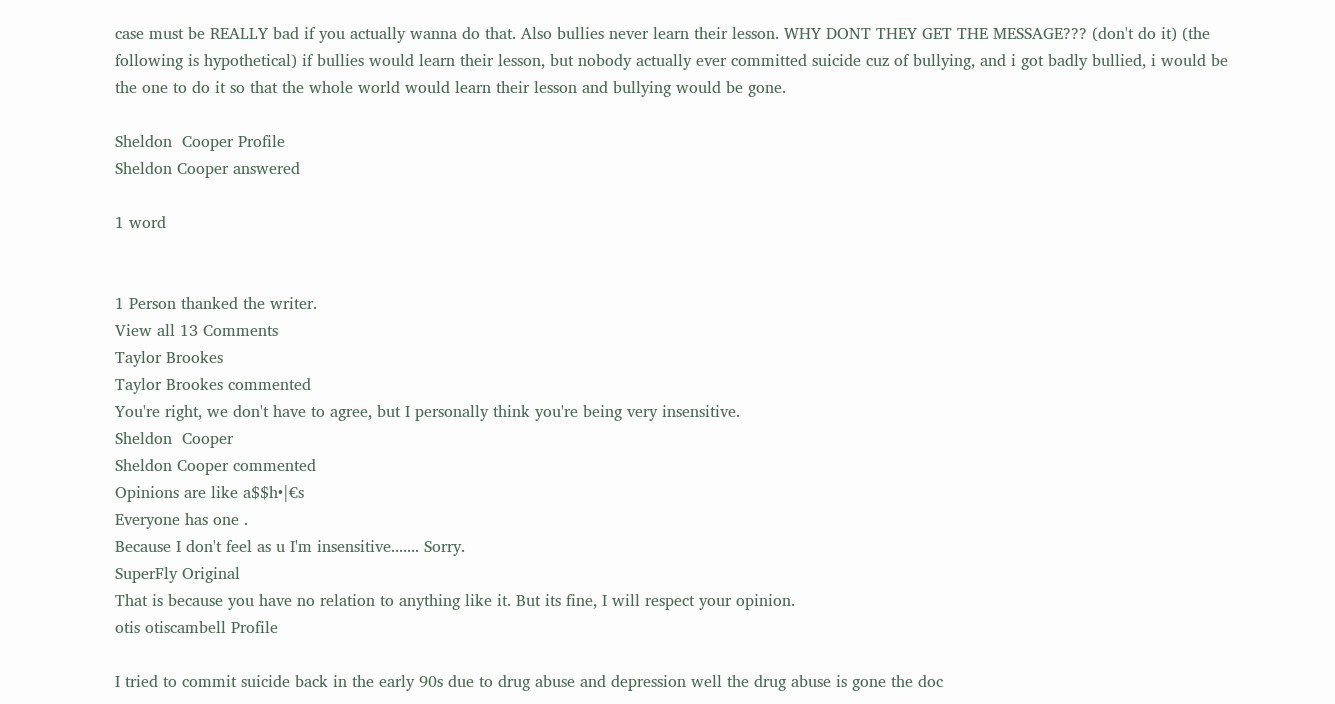case must be REALLY bad if you actually wanna do that. Also bullies never learn their lesson. WHY DONT THEY GET THE MESSAGE??? (don't do it) (the following is hypothetical) if bullies would learn their lesson, but nobody actually ever committed suicide cuz of bullying, and i got badly bullied, i would be the one to do it so that the whole world would learn their lesson and bullying would be gone.

Sheldon  Cooper Profile
Sheldon Cooper answered

1 word


1 Person thanked the writer.
View all 13 Comments
Taylor Brookes
Taylor Brookes commented
You're right, we don't have to agree, but I personally think you're being very insensitive.
Sheldon  Cooper
Sheldon Cooper commented
Opinions are like a$$h•|€s
Everyone has one .
Because I don't feel as u I'm insensitive....... Sorry.
SuperFly Original
That is because you have no relation to anything like it. But its fine, I will respect your opinion.
otis otiscambell Profile

I tried to commit suicide back in the early 90s due to drug abuse and depression well the drug abuse is gone the doc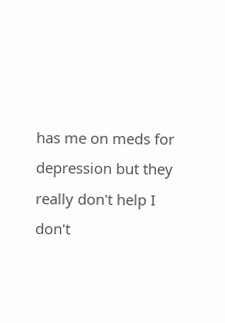has me on meds for depression but they really don't help I don't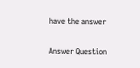have the answer

Answer Question